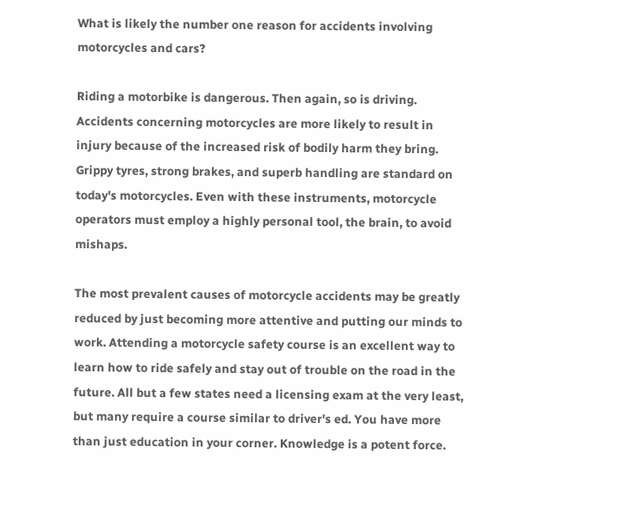What is likely the number one reason for accidents involving motorcycles and cars?

Riding a motorbike is dangerous. Then again, so is driving. Accidents concerning motorcycles are more likely to result in injury because of the increased risk of bodily harm they bring. Grippy tyres, strong brakes, and superb handling are standard on today's motorcycles. Even with these instruments, motorcycle operators must employ a highly personal tool, the brain, to avoid mishaps.

The most prevalent causes of motorcycle accidents may be greatly reduced by just becoming more attentive and putting our minds to work. Attending a motorcycle safety course is an excellent way to learn how to ride safely and stay out of trouble on the road in the future. All but a few states need a licensing exam at the very least, but many require a course similar to driver's ed. You have more than just education in your corner. Knowledge is a potent force.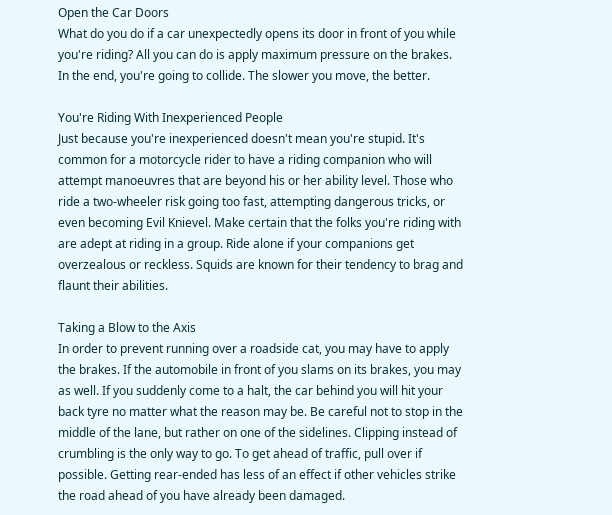Open the Car Doors
What do you do if a car unexpectedly opens its door in front of you while you're riding? All you can do is apply maximum pressure on the brakes. In the end, you're going to collide. The slower you move, the better.

You're Riding With Inexperienced People
Just because you're inexperienced doesn't mean you're stupid. It's common for a motorcycle rider to have a riding companion who will attempt manoeuvres that are beyond his or her ability level. Those who ride a two-wheeler risk going too fast, attempting dangerous tricks, or even becoming Evil Knievel. Make certain that the folks you're riding with are adept at riding in a group. Ride alone if your companions get overzealous or reckless. Squids are known for their tendency to brag and flaunt their abilities.

Taking a Blow to the Axis
In order to prevent running over a roadside cat, you may have to apply the brakes. If the automobile in front of you slams on its brakes, you may as well. If you suddenly come to a halt, the car behind you will hit your back tyre no matter what the reason may be. Be careful not to stop in the middle of the lane, but rather on one of the sidelines. Clipping instead of crumbling is the only way to go. To get ahead of traffic, pull over if possible. Getting rear-ended has less of an effect if other vehicles strike the road ahead of you have already been damaged.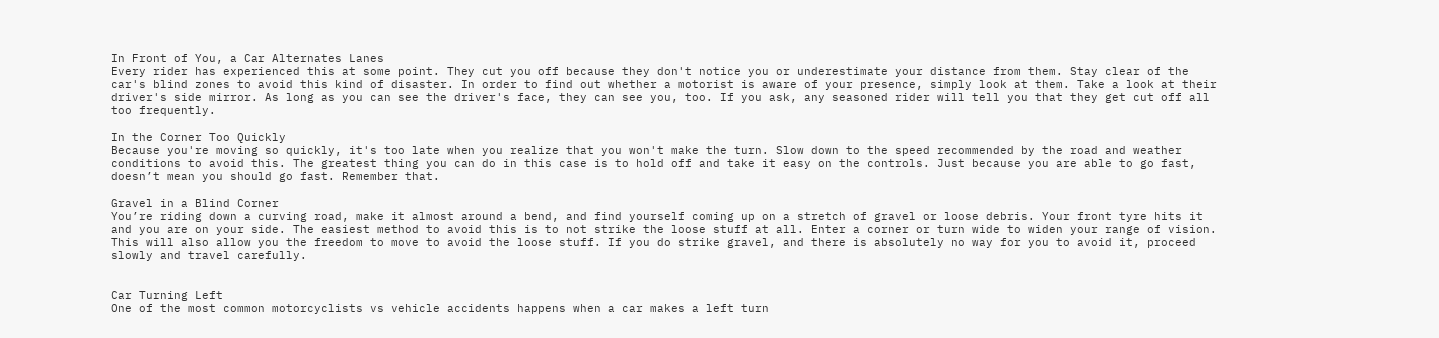In Front of You, a Car Alternates Lanes
Every rider has experienced this at some point. They cut you off because they don't notice you or underestimate your distance from them. Stay clear of the car's blind zones to avoid this kind of disaster. In order to find out whether a motorist is aware of your presence, simply look at them. Take a look at their driver's side mirror. As long as you can see the driver's face, they can see you, too. If you ask, any seasoned rider will tell you that they get cut off all too frequently.

In the Corner Too Quickly
Because you're moving so quickly, it's too late when you realize that you won't make the turn. Slow down to the speed recommended by the road and weather conditions to avoid this. The greatest thing you can do in this case is to hold off and take it easy on the controls. Just because you are able to go fast, doesn’t mean you should go fast. Remember that.

Gravel in a Blind Corner
You’re riding down a curving road, make it almost around a bend, and find yourself coming up on a stretch of gravel or loose debris. Your front tyre hits it and you are on your side. The easiest method to avoid this is to not strike the loose stuff at all. Enter a corner or turn wide to widen your range of vision. This will also allow you the freedom to move to avoid the loose stuff. If you do strike gravel, and there is absolutely no way for you to avoid it, proceed slowly and travel carefully.


Car Turning Left
One of the most common motorcyclists vs vehicle accidents happens when a car makes a left turn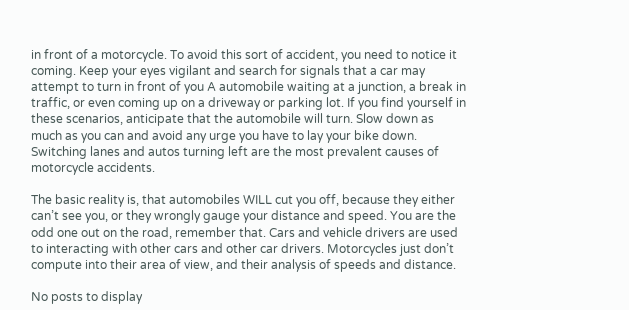in front of a motorcycle. To avoid this sort of accident, you need to notice it coming. Keep your eyes vigilant and search for signals that a car may attempt to turn in front of you A automobile waiting at a junction, a break in traffic, or even coming up on a driveway or parking lot. If you find yourself in these scenarios, anticipate that the automobile will turn. Slow down as much as you can and avoid any urge you have to lay your bike down. Switching lanes and autos turning left are the most prevalent causes of motorcycle accidents.

The basic reality is, that automobiles WILL cut you off, because they either can’t see you, or they wrongly gauge your distance and speed. You are the odd one out on the road, remember that. Cars and vehicle drivers are used to interacting with other cars and other car drivers. Motorcycles just don’t compute into their area of view, and their analysis of speeds and distance.

No posts to display